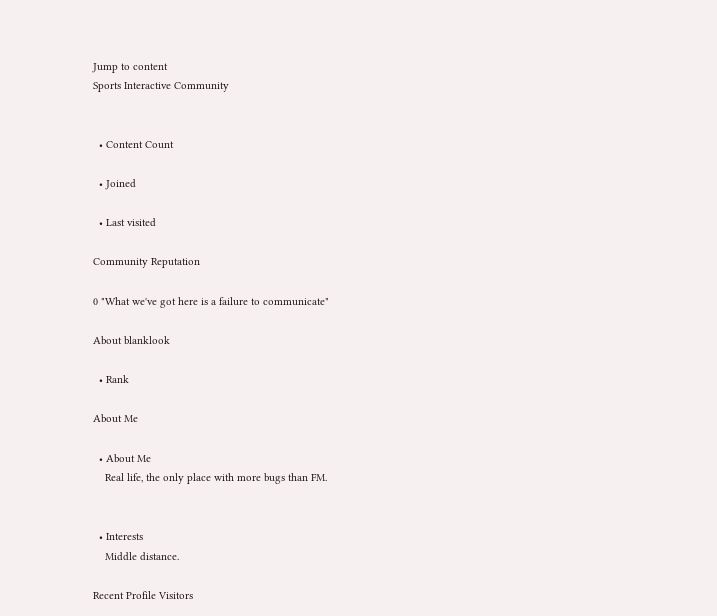Jump to content
Sports Interactive Community


  • Content Count

  • Joined

  • Last visited

Community Reputation

0 "What we've got here is a failure to communicate"

About blanklook

  • Rank

About Me

  • About Me
    Real life, the only place with more bugs than FM.


  • Interests
    Middle distance.

Recent Profile Visitors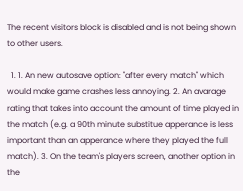The recent visitors block is disabled and is not being shown to other users.

  1. 1. An new autosave option: "after every match" which would make game crashes less annoying. 2. An avarage rating that takes into account the amount of time played in the match (e.g. a 90th minute substitue apperance is less important than an apperance where they played the full match). 3. On the team's players screen, another option in the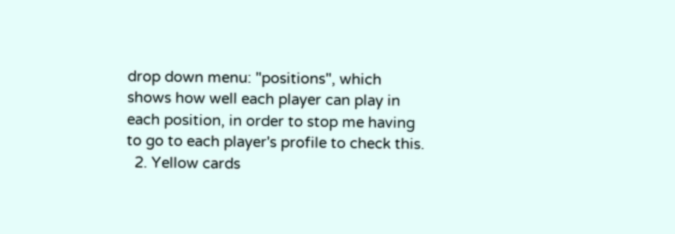drop down menu: "positions", which shows how well each player can play in each position, in order to stop me having to go to each player's profile to check this.
  2. Yellow cards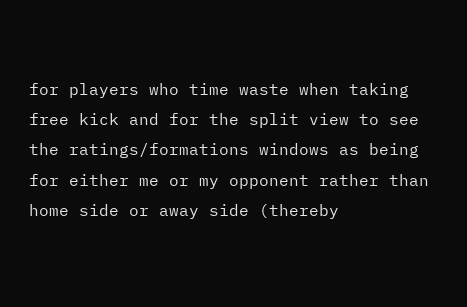for players who time waste when taking free kick and for the split view to see the ratings/formations windows as being for either me or my opponent rather than home side or away side (thereby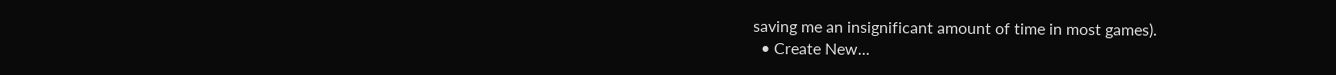saving me an insignificant amount of time in most games).
  • Create New...